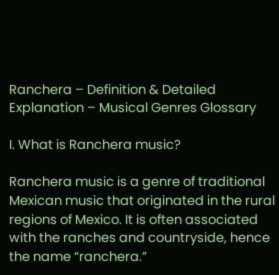Ranchera – Definition & Detailed Explanation – Musical Genres Glossary

I. What is Ranchera music?

Ranchera music is a genre of traditional Mexican music that originated in the rural regions of Mexico. It is often associated with the ranches and countryside, hence the name “ranchera.”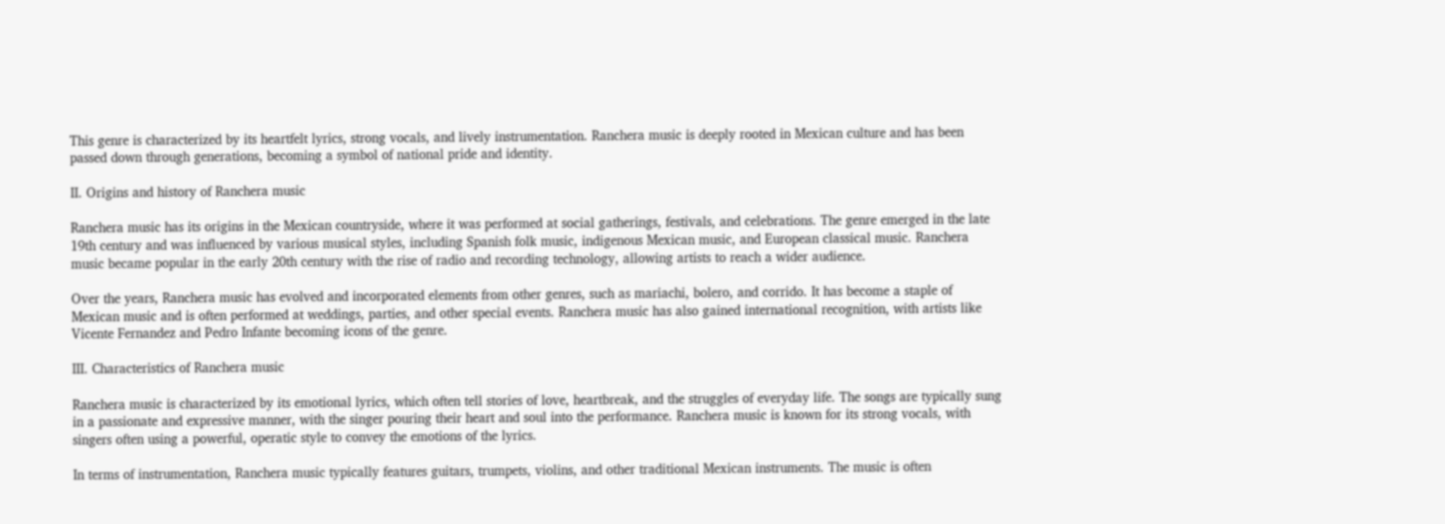This genre is characterized by its heartfelt lyrics, strong vocals, and lively instrumentation. Ranchera music is deeply rooted in Mexican culture and has been passed down through generations, becoming a symbol of national pride and identity.

II. Origins and history of Ranchera music

Ranchera music has its origins in the Mexican countryside, where it was performed at social gatherings, festivals, and celebrations. The genre emerged in the late 19th century and was influenced by various musical styles, including Spanish folk music, indigenous Mexican music, and European classical music. Ranchera music became popular in the early 20th century with the rise of radio and recording technology, allowing artists to reach a wider audience.

Over the years, Ranchera music has evolved and incorporated elements from other genres, such as mariachi, bolero, and corrido. It has become a staple of Mexican music and is often performed at weddings, parties, and other special events. Ranchera music has also gained international recognition, with artists like Vicente Fernandez and Pedro Infante becoming icons of the genre.

III. Characteristics of Ranchera music

Ranchera music is characterized by its emotional lyrics, which often tell stories of love, heartbreak, and the struggles of everyday life. The songs are typically sung in a passionate and expressive manner, with the singer pouring their heart and soul into the performance. Ranchera music is known for its strong vocals, with singers often using a powerful, operatic style to convey the emotions of the lyrics.

In terms of instrumentation, Ranchera music typically features guitars, trumpets, violins, and other traditional Mexican instruments. The music is often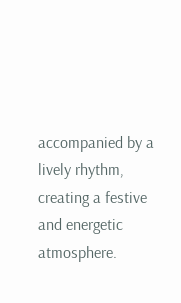accompanied by a lively rhythm, creating a festive and energetic atmosphere.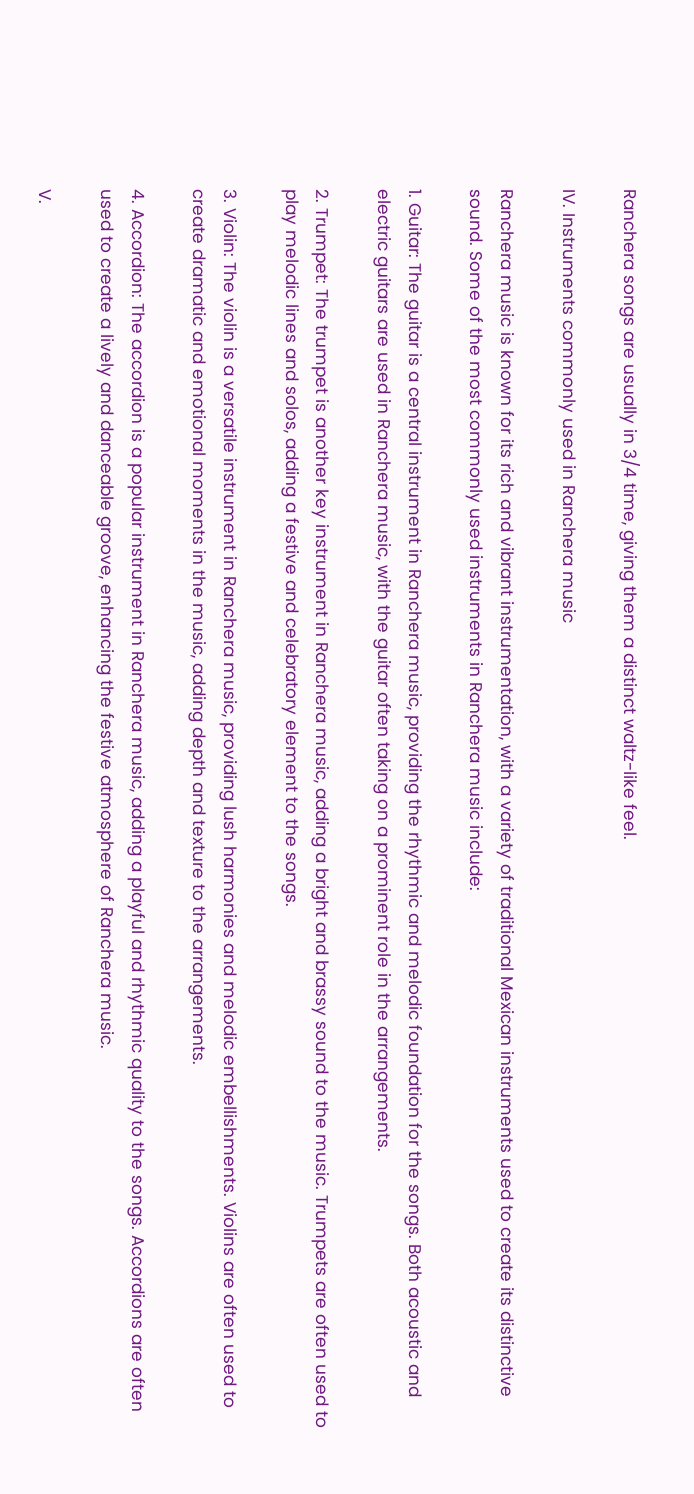Ranchera songs are usually in 3/4 time, giving them a distinct waltz-like feel.

IV. Instruments commonly used in Ranchera music

Ranchera music is known for its rich and vibrant instrumentation, with a variety of traditional Mexican instruments used to create its distinctive sound. Some of the most commonly used instruments in Ranchera music include:

1. Guitar: The guitar is a central instrument in Ranchera music, providing the rhythmic and melodic foundation for the songs. Both acoustic and electric guitars are used in Ranchera music, with the guitar often taking on a prominent role in the arrangements.

2. Trumpet: The trumpet is another key instrument in Ranchera music, adding a bright and brassy sound to the music. Trumpets are often used to play melodic lines and solos, adding a festive and celebratory element to the songs.

3. Violin: The violin is a versatile instrument in Ranchera music, providing lush harmonies and melodic embellishments. Violins are often used to create dramatic and emotional moments in the music, adding depth and texture to the arrangements.

4. Accordion: The accordion is a popular instrument in Ranchera music, adding a playful and rhythmic quality to the songs. Accordions are often used to create a lively and danceable groove, enhancing the festive atmosphere of Ranchera music.

V.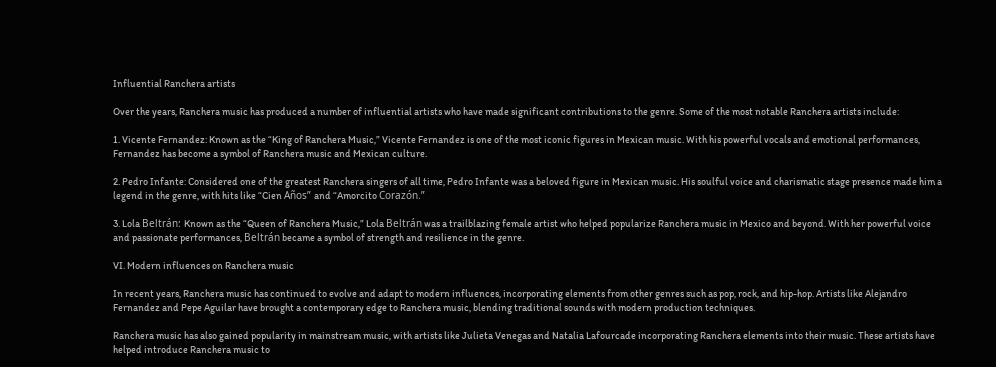Influential Ranchera artists

Over the years, Ranchera music has produced a number of influential artists who have made significant contributions to the genre. Some of the most notable Ranchera artists include:

1. Vicente Fernandez: Known as the “King of Ranchera Music,” Vicente Fernandez is one of the most iconic figures in Mexican music. With his powerful vocals and emotional performances, Fernandez has become a symbol of Ranchera music and Mexican culture.

2. Pedro Infante: Considered one of the greatest Ranchera singers of all time, Pedro Infante was a beloved figure in Mexican music. His soulful voice and charismatic stage presence made him a legend in the genre, with hits like “Cien Años” and “Amorcito Corazón.”

3. Lola Beltrán: Known as the “Queen of Ranchera Music,” Lola Beltrán was a trailblazing female artist who helped popularize Ranchera music in Mexico and beyond. With her powerful voice and passionate performances, Beltrán became a symbol of strength and resilience in the genre.

VI. Modern influences on Ranchera music

In recent years, Ranchera music has continued to evolve and adapt to modern influences, incorporating elements from other genres such as pop, rock, and hip-hop. Artists like Alejandro Fernandez and Pepe Aguilar have brought a contemporary edge to Ranchera music, blending traditional sounds with modern production techniques.

Ranchera music has also gained popularity in mainstream music, with artists like Julieta Venegas and Natalia Lafourcade incorporating Ranchera elements into their music. These artists have helped introduce Ranchera music to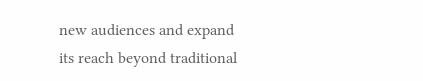new audiences and expand its reach beyond traditional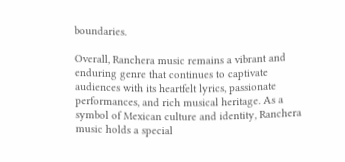boundaries.

Overall, Ranchera music remains a vibrant and enduring genre that continues to captivate audiences with its heartfelt lyrics, passionate performances, and rich musical heritage. As a symbol of Mexican culture and identity, Ranchera music holds a special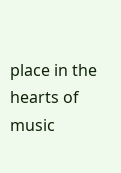place in the hearts of music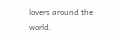lovers around the world.